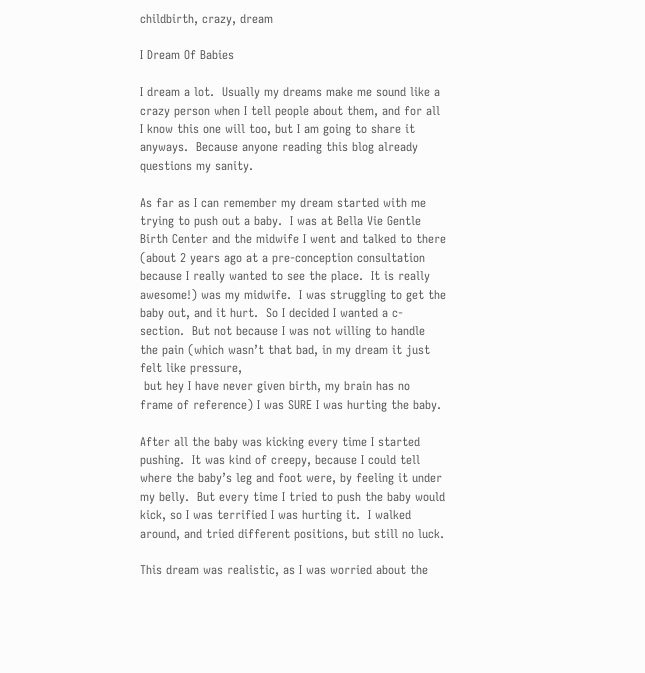childbirth, crazy, dream

I Dream Of Babies

I dream a lot.  Usually my dreams make me sound like a crazy person when I tell people about them, and for all I know this one will too, but I am going to share it anyways.  Because anyone reading this blog already questions my sanity.

As far as I can remember my dream started with me trying to push out a baby.  I was at Bella Vie Gentle Birth Center and the midwife I went and talked to there (about 2 years ago at a pre-conception consultation because I really wanted to see the place.  It is really awesome!) was my midwife.  I was struggling to get the baby out, and it hurt.  So I decided I wanted a c-section.  But not because I was not willing to handle the pain (which wasn’t that bad, in my dream it just felt like pressure,
 but hey I have never given birth, my brain has no frame of reference) I was SURE I was hurting the baby.

After all the baby was kicking every time I started pushing.  It was kind of creepy, because I could tell where the baby’s leg and foot were, by feeling it under my belly.  But every time I tried to push the baby would kick, so I was terrified I was hurting it.  I walked around, and tried different positions, but still no luck.

This dream was realistic, as I was worried about the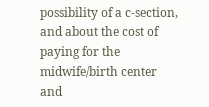possibility of a c-section, and about the cost of paying for the midwife/birth center and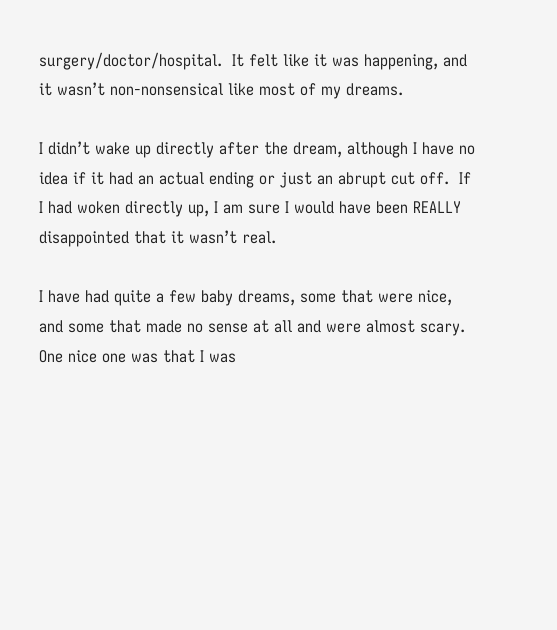surgery/doctor/hospital.  It felt like it was happening, and it wasn’t non-nonsensical like most of my dreams.

I didn’t wake up directly after the dream, although I have no idea if it had an actual ending or just an abrupt cut off.  If I had woken directly up, I am sure I would have been REALLY disappointed that it wasn’t real.

I have had quite a few baby dreams, some that were nice, and some that made no sense at all and were almost scary.  One nice one was that I was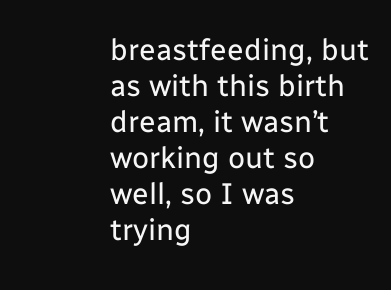breastfeeding, but as with this birth dream, it wasn’t working out so well, so I was trying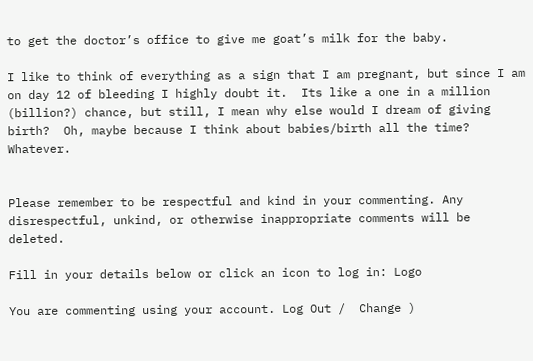to get the doctor’s office to give me goat’s milk for the baby.

I like to think of everything as a sign that I am pregnant, but since I am on day 12 of bleeding I highly doubt it.  Its like a one in a million (billion?) chance, but still, I mean why else would I dream of giving birth?  Oh, maybe because I think about babies/birth all the time?  Whatever.


Please remember to be respectful and kind in your commenting. Any disrespectful, unkind, or otherwise inappropriate comments will be deleted.

Fill in your details below or click an icon to log in: Logo

You are commenting using your account. Log Out /  Change )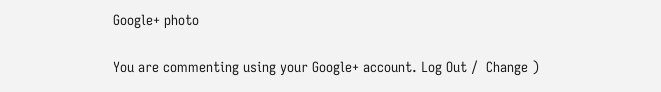Google+ photo

You are commenting using your Google+ account. Log Out /  Change )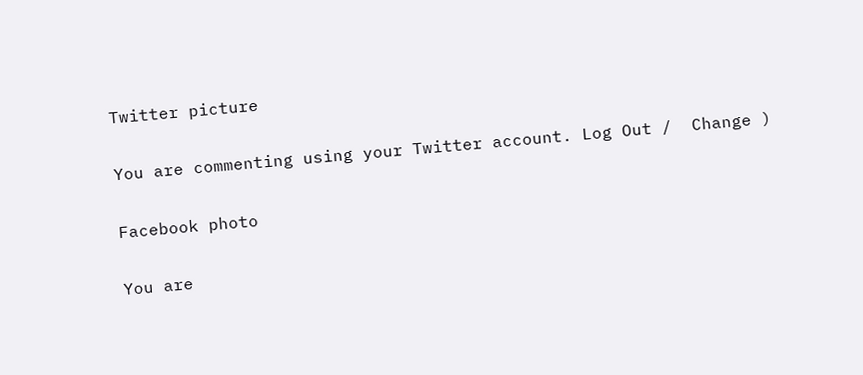Twitter picture

You are commenting using your Twitter account. Log Out /  Change )

Facebook photo

You are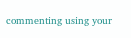commenting using your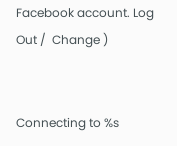Facebook account. Log Out /  Change )


Connecting to %s